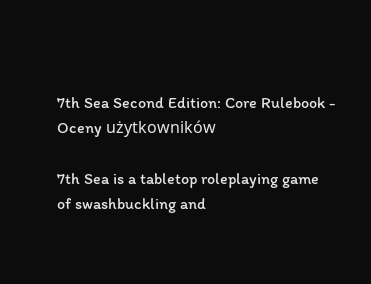7th Sea Second Edition: Core Rulebook - Oceny użytkowników

7th Sea is a tabletop roleplaying game of swashbuckling and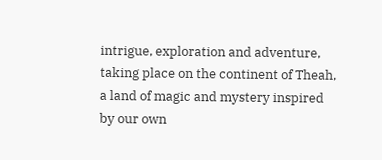intrigue, exploration and adventure, taking place on the continent of Theah, a land of magic and mystery inspired by our own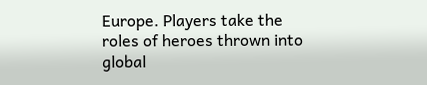Europe. Players take the roles of heroes thrown into global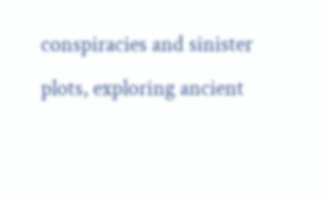conspiracies and sinister plots, exploring ancient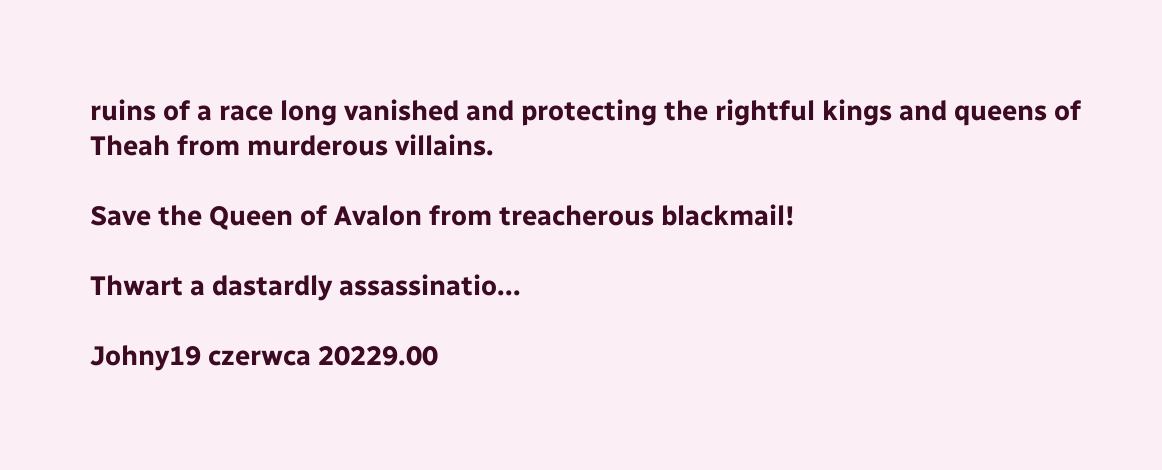ruins of a race long vanished and protecting the rightful kings and queens of Theah from murderous villains.

Save the Queen of Avalon from treacherous blackmail!

Thwart a dastardly assassinatio...

Johny19 czerwca 20229.00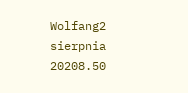Wolfang2 sierpnia 20208.50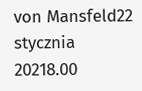von Mansfeld22 stycznia 20218.00